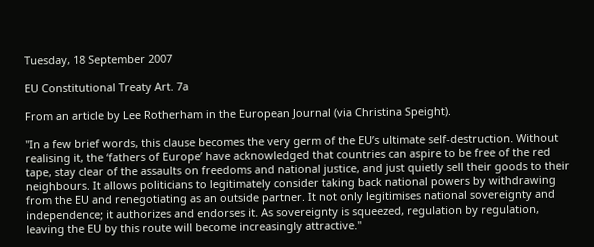Tuesday, 18 September 2007

EU Constitutional Treaty Art. 7a

From an article by Lee Rotherham in the European Journal (via Christina Speight).

"In a few brief words, this clause becomes the very germ of the EU’s ultimate self-destruction. Without realising it, the ‘fathers of Europe’ have acknowledged that countries can aspire to be free of the red tape, stay clear of the assaults on freedoms and national justice, and just quietly sell their goods to their neighbours. It allows politicians to legitimately consider taking back national powers by withdrawing from the EU and renegotiating as an outside partner. It not only legitimises national sovereignty and independence; it authorizes and endorses it. As sovereignty is squeezed, regulation by regulation, leaving the EU by this route will become increasingly attractive."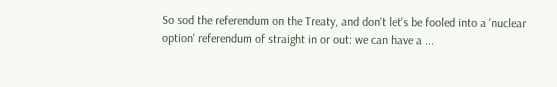So sod the referendum on the Treaty, and don't let's be fooled into a 'nuclear option' referendum of straight in or out: we can have a ...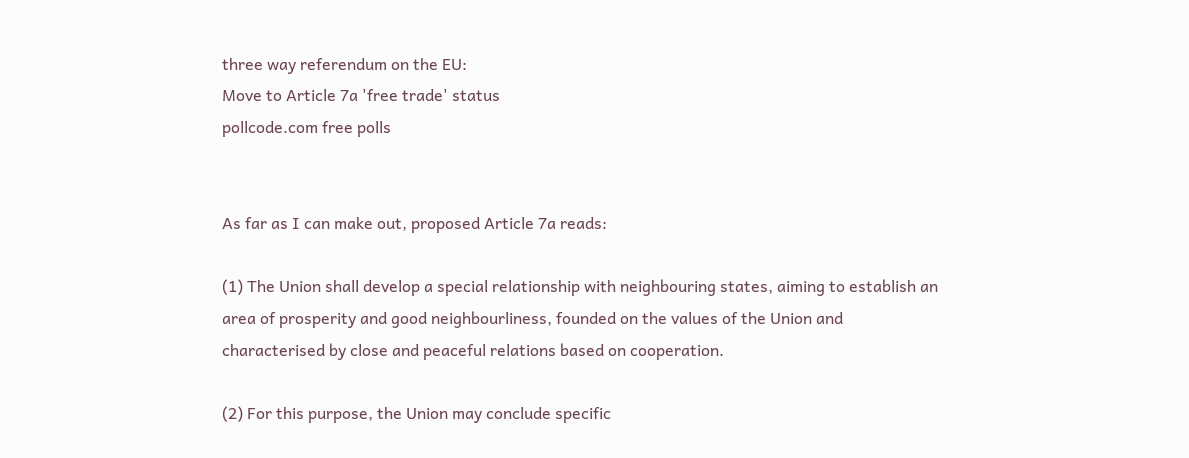three way referendum on the EU:
Move to Article 7a 'free trade' status
pollcode.com free polls


As far as I can make out, proposed Article 7a reads:

(1) The Union shall develop a special relationship with neighbouring states, aiming to establish an area of prosperity and good neighbourliness, founded on the values of the Union and characterised by close and peaceful relations based on cooperation.

(2) For this purpose, the Union may conclude specific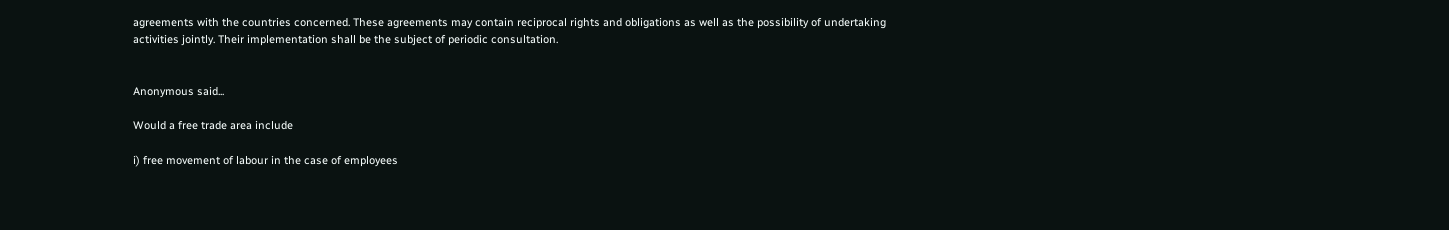agreements with the countries concerned. These agreements may contain reciprocal rights and obligations as well as the possibility of undertaking activities jointly. Their implementation shall be the subject of periodic consultation.


Anonymous said...

Would a free trade area include

i) free movement of labour in the case of employees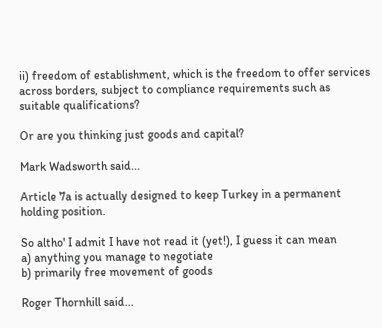ii) freedom of establishment, which is the freedom to offer services across borders, subject to compliance requirements such as suitable qualifications?

Or are you thinking just goods and capital?

Mark Wadsworth said...

Article 7a is actually designed to keep Turkey in a permanent holding position.

So altho' I admit I have not read it (yet!), I guess it can mean
a) anything you manage to negotiate
b) primarily free movement of goods

Roger Thornhill said...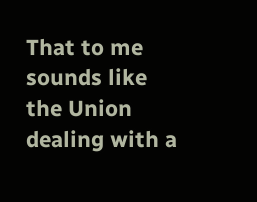That to me sounds like the Union dealing with a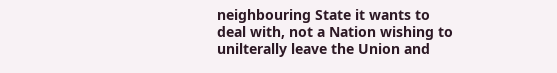neighbouring State it wants to deal with, not a Nation wishing to unilterally leave the Union and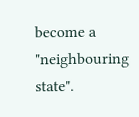become a "neighbouring state".